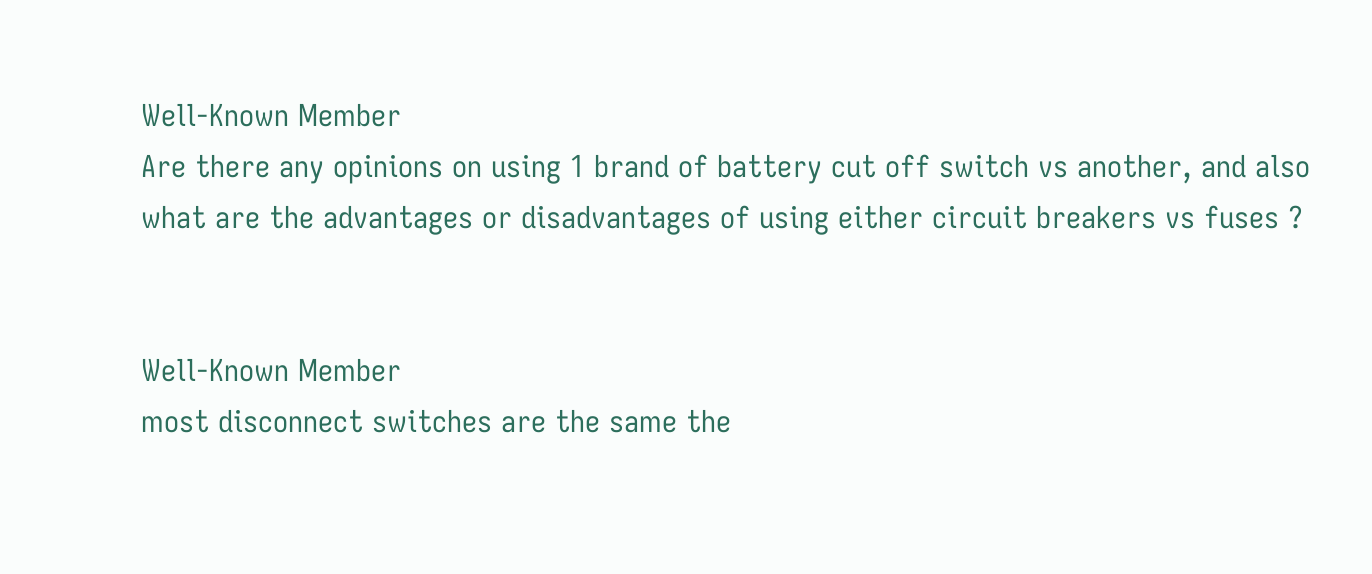Well-Known Member
Are there any opinions on using 1 brand of battery cut off switch vs another, and also what are the advantages or disadvantages of using either circuit breakers vs fuses ?


Well-Known Member
most disconnect switches are the same the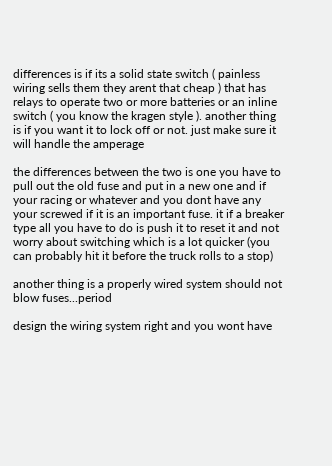differences is if its a solid state switch ( painless wiring sells them they arent that cheap ) that has relays to operate two or more batteries or an inline switch ( you know the kragen style ). another thing is if you want it to lock off or not. just make sure it will handle the amperage

the differences between the two is one you have to pull out the old fuse and put in a new one and if your racing or whatever and you dont have any your screwed if it is an important fuse. it if a breaker type all you have to do is push it to reset it and not worry about switching which is a lot quicker (you can probably hit it before the truck rolls to a stop)

another thing is a properly wired system should not blow fuses...period

design the wiring system right and you wont have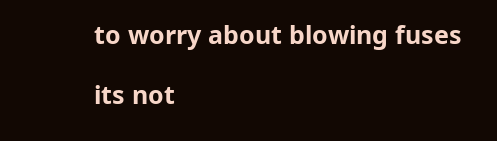to worry about blowing fuses

its not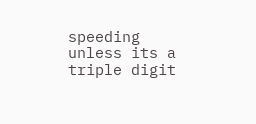speeding unless its a triple digit